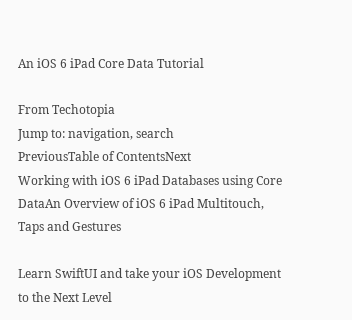An iOS 6 iPad Core Data Tutorial

From Techotopia
Jump to: navigation, search
PreviousTable of ContentsNext
Working with iOS 6 iPad Databases using Core DataAn Overview of iOS 6 iPad Multitouch, Taps and Gestures

Learn SwiftUI and take your iOS Development to the Next Level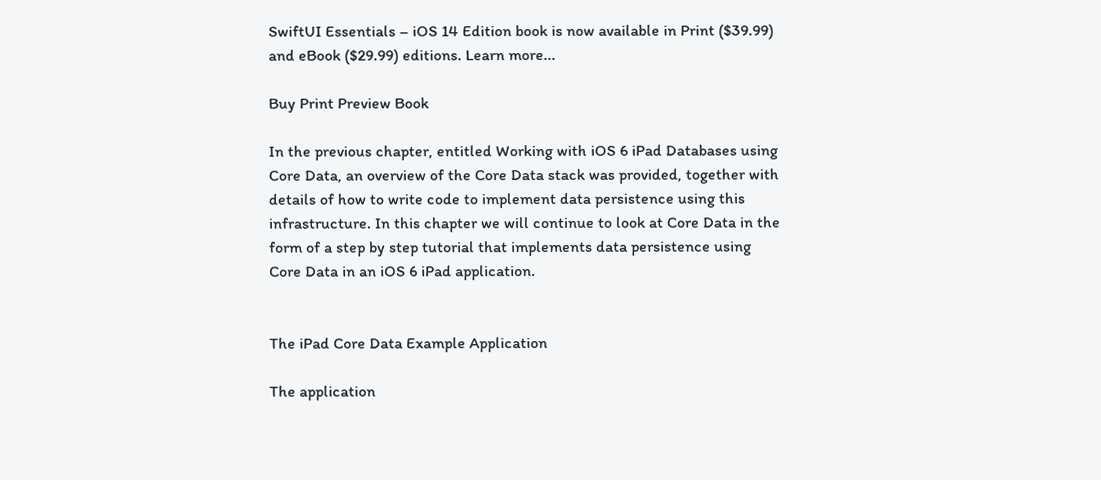SwiftUI Essentials – iOS 14 Edition book is now available in Print ($39.99) and eBook ($29.99) editions. Learn more...

Buy Print Preview Book

In the previous chapter, entitled Working with iOS 6 iPad Databases using Core Data, an overview of the Core Data stack was provided, together with details of how to write code to implement data persistence using this infrastructure. In this chapter we will continue to look at Core Data in the form of a step by step tutorial that implements data persistence using Core Data in an iOS 6 iPad application.


The iPad Core Data Example Application

The application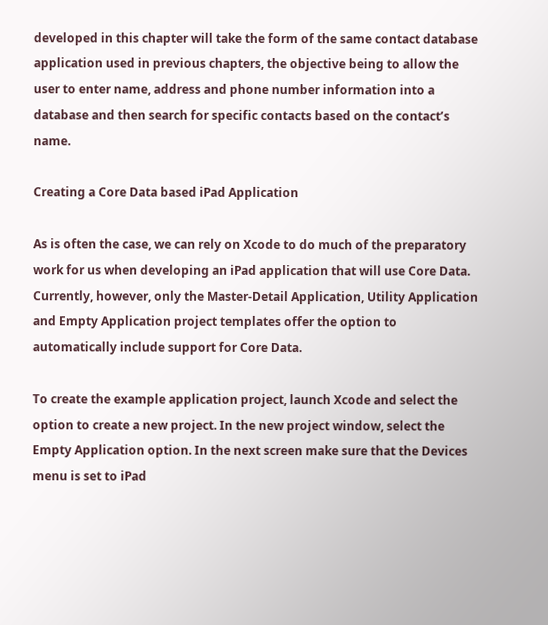developed in this chapter will take the form of the same contact database application used in previous chapters, the objective being to allow the user to enter name, address and phone number information into a database and then search for specific contacts based on the contact’s name.

Creating a Core Data based iPad Application

As is often the case, we can rely on Xcode to do much of the preparatory work for us when developing an iPad application that will use Core Data. Currently, however, only the Master-Detail Application, Utility Application and Empty Application project templates offer the option to automatically include support for Core Data.

To create the example application project, launch Xcode and select the option to create a new project. In the new project window, select the Empty Application option. In the next screen make sure that the Devices menu is set to iPad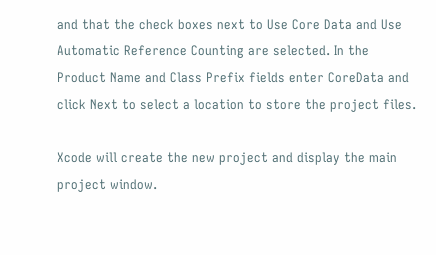and that the check boxes next to Use Core Data and Use Automatic Reference Counting are selected. In the Product Name and Class Prefix fields enter CoreData and click Next to select a location to store the project files.

Xcode will create the new project and display the main project window.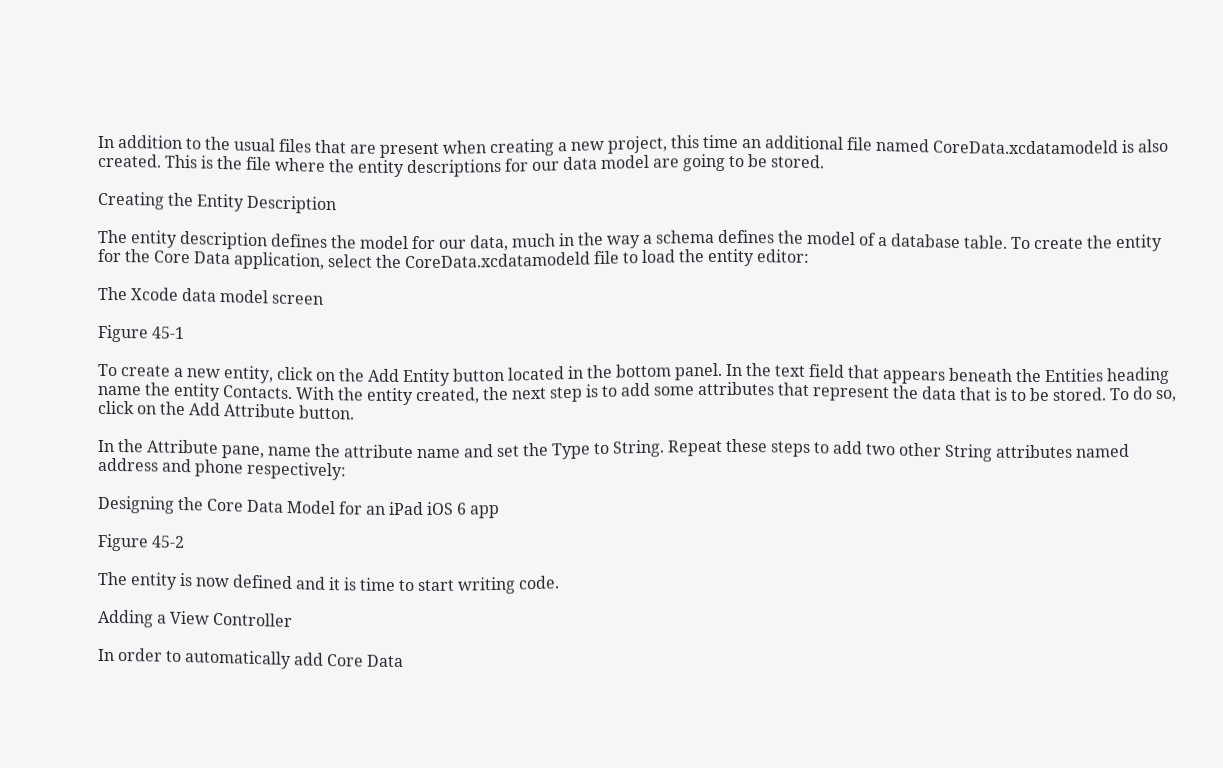In addition to the usual files that are present when creating a new project, this time an additional file named CoreData.xcdatamodeld is also created. This is the file where the entity descriptions for our data model are going to be stored.

Creating the Entity Description

The entity description defines the model for our data, much in the way a schema defines the model of a database table. To create the entity for the Core Data application, select the CoreData.xcdatamodeld file to load the entity editor:

The Xcode data model screen

Figure 45-1

To create a new entity, click on the Add Entity button located in the bottom panel. In the text field that appears beneath the Entities heading name the entity Contacts. With the entity created, the next step is to add some attributes that represent the data that is to be stored. To do so, click on the Add Attribute button.

In the Attribute pane, name the attribute name and set the Type to String. Repeat these steps to add two other String attributes named address and phone respectively:

Designing the Core Data Model for an iPad iOS 6 app

Figure 45-2

The entity is now defined and it is time to start writing code.

Adding a View Controller

In order to automatically add Core Data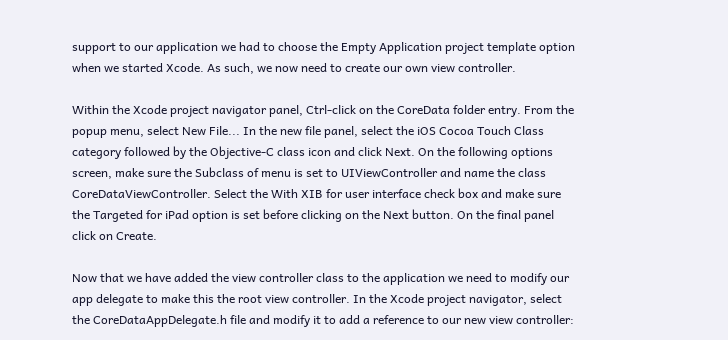support to our application we had to choose the Empty Application project template option when we started Xcode. As such, we now need to create our own view controller.

Within the Xcode project navigator panel, Ctrl-click on the CoreData folder entry. From the popup menu, select New File... In the new file panel, select the iOS Cocoa Touch Class category followed by the Objective-C class icon and click Next. On the following options screen, make sure the Subclass of menu is set to UIViewController and name the class CoreDataViewController. Select the With XIB for user interface check box and make sure the Targeted for iPad option is set before clicking on the Next button. On the final panel click on Create.

Now that we have added the view controller class to the application we need to modify our app delegate to make this the root view controller. In the Xcode project navigator, select the CoreDataAppDelegate.h file and modify it to add a reference to our new view controller: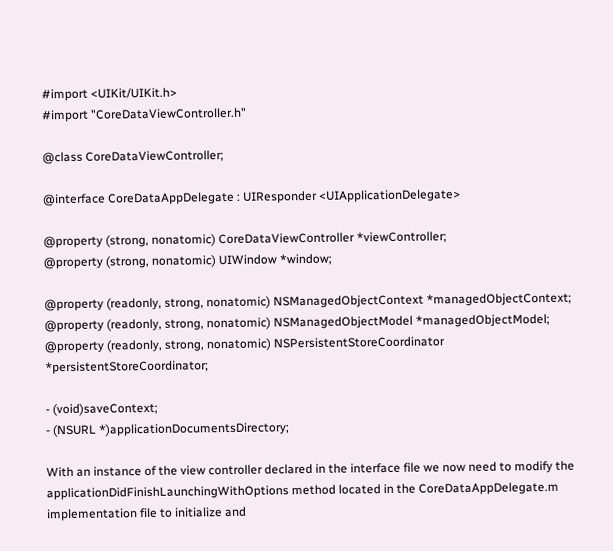#import <UIKit/UIKit.h>
#import "CoreDataViewController.h"

@class CoreDataViewController;

@interface CoreDataAppDelegate : UIResponder <UIApplicationDelegate>

@property (strong, nonatomic) CoreDataViewController *viewController;
@property (strong, nonatomic) UIWindow *window;

@property (readonly, strong, nonatomic) NSManagedObjectContext *managedObjectContext;
@property (readonly, strong, nonatomic) NSManagedObjectModel *managedObjectModel;
@property (readonly, strong, nonatomic) NSPersistentStoreCoordinator *persistentStoreCoordinator;

- (void)saveContext;
- (NSURL *)applicationDocumentsDirectory;

With an instance of the view controller declared in the interface file we now need to modify the applicationDidFinishLaunchingWithOptions method located in the CoreDataAppDelegate.m implementation file to initialize and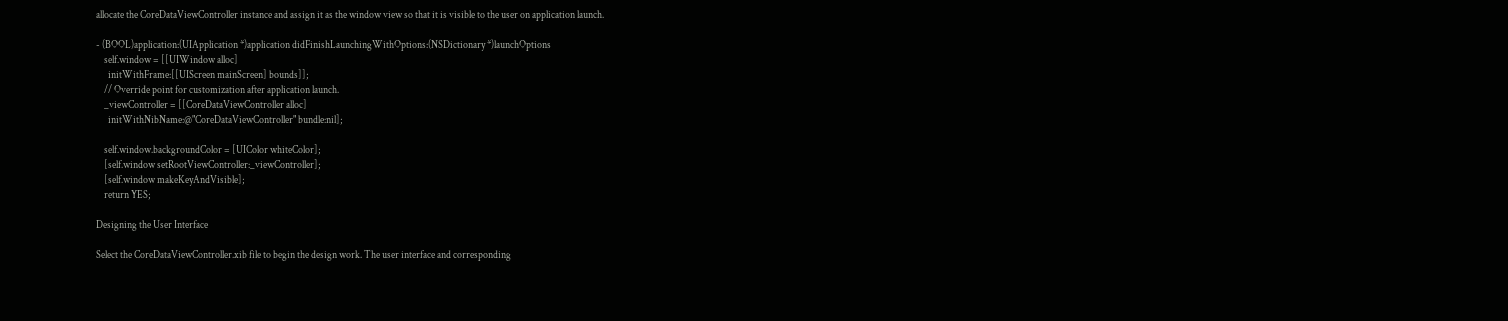allocate the CoreDataViewController instance and assign it as the window view so that it is visible to the user on application launch.

- (BOOL)application:(UIApplication *)application didFinishLaunchingWithOptions:(NSDictionary *)launchOptions
    self.window = [[UIWindow alloc]
      initWithFrame:[[UIScreen mainScreen] bounds]];
    // Override point for customization after application launch.
    _viewController = [[CoreDataViewController alloc]
      initWithNibName:@"CoreDataViewController" bundle:nil];

    self.window.backgroundColor = [UIColor whiteColor];
    [self.window setRootViewController:_viewController];
    [self.window makeKeyAndVisible];
    return YES;

Designing the User Interface

Select the CoreDataViewController.xib file to begin the design work. The user interface and corresponding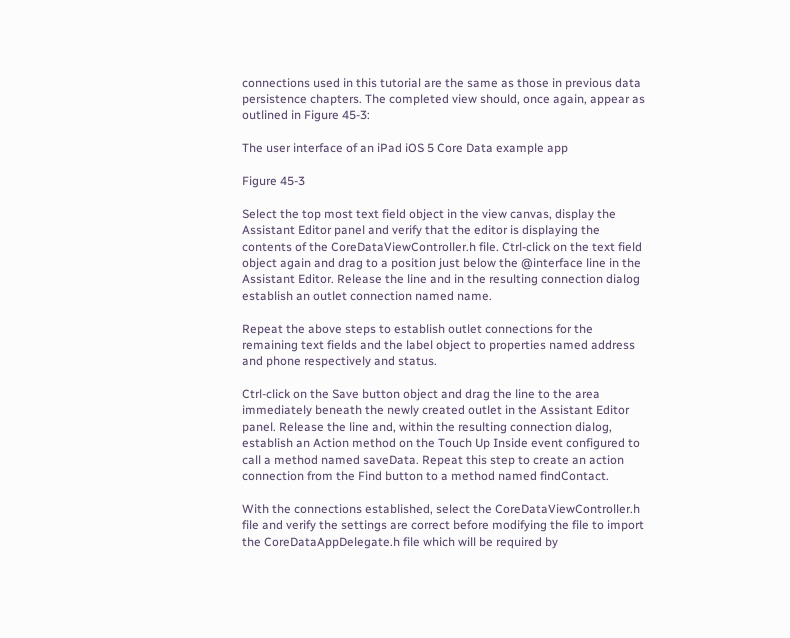connections used in this tutorial are the same as those in previous data persistence chapters. The completed view should, once again, appear as outlined in Figure 45-3:

The user interface of an iPad iOS 5 Core Data example app

Figure 45-3

Select the top most text field object in the view canvas, display the Assistant Editor panel and verify that the editor is displaying the contents of the CoreDataViewController.h file. Ctrl-click on the text field object again and drag to a position just below the @interface line in the Assistant Editor. Release the line and in the resulting connection dialog establish an outlet connection named name.

Repeat the above steps to establish outlet connections for the remaining text fields and the label object to properties named address and phone respectively and status.

Ctrl-click on the Save button object and drag the line to the area immediately beneath the newly created outlet in the Assistant Editor panel. Release the line and, within the resulting connection dialog, establish an Action method on the Touch Up Inside event configured to call a method named saveData. Repeat this step to create an action connection from the Find button to a method named findContact.

With the connections established, select the CoreDataViewController.h file and verify the settings are correct before modifying the file to import the CoreDataAppDelegate.h file which will be required by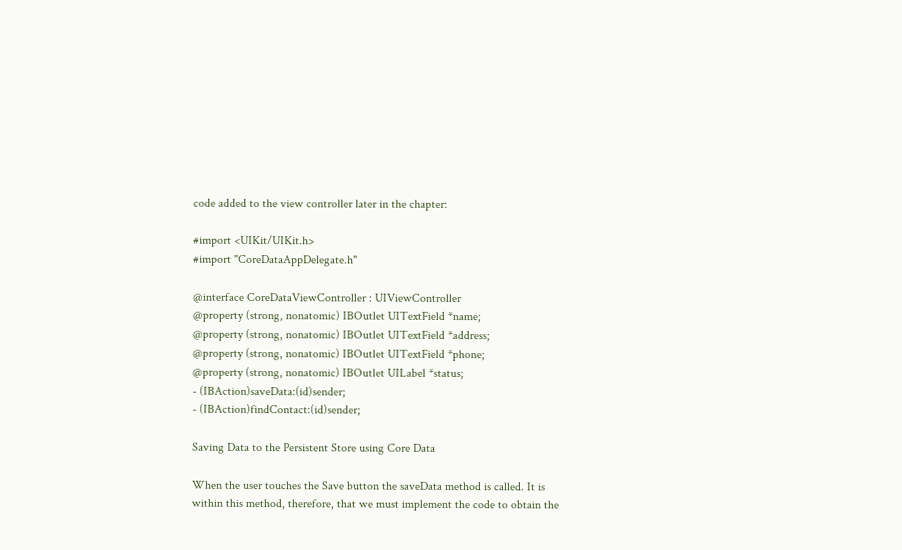code added to the view controller later in the chapter:

#import <UIKit/UIKit.h>
#import "CoreDataAppDelegate.h"

@interface CoreDataViewController : UIViewController
@property (strong, nonatomic) IBOutlet UITextField *name;
@property (strong, nonatomic) IBOutlet UITextField *address;
@property (strong, nonatomic) IBOutlet UITextField *phone;
@property (strong, nonatomic) IBOutlet UILabel *status;
- (IBAction)saveData:(id)sender;
- (IBAction)findContact:(id)sender;

Saving Data to the Persistent Store using Core Data

When the user touches the Save button the saveData method is called. It is within this method, therefore, that we must implement the code to obtain the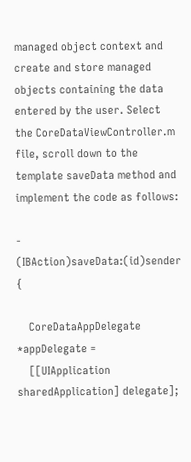managed object context and create and store managed objects containing the data entered by the user. Select the CoreDataViewController.m file, scroll down to the template saveData method and implement the code as follows:

- (IBAction)saveData:(id)sender {

    CoreDataAppDelegate *appDelegate =
    [[UIApplication sharedApplication] delegate];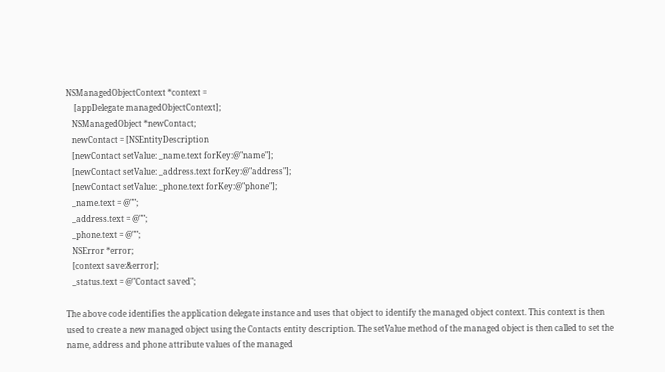NSManagedObjectContext *context =
    [appDelegate managedObjectContext];
   NSManagedObject *newContact;
   newContact = [NSEntityDescription
   [newContact setValue: _name.text forKey:@"name"];
   [newContact setValue: _address.text forKey:@"address"];
   [newContact setValue: _phone.text forKey:@"phone"];
   _name.text = @"";
   _address.text = @"";
   _phone.text = @"";
   NSError *error;
   [context save:&error];
   _status.text = @"Contact saved";

The above code identifies the application delegate instance and uses that object to identify the managed object context. This context is then used to create a new managed object using the Contacts entity description. The setValue method of the managed object is then called to set the name, address and phone attribute values of the managed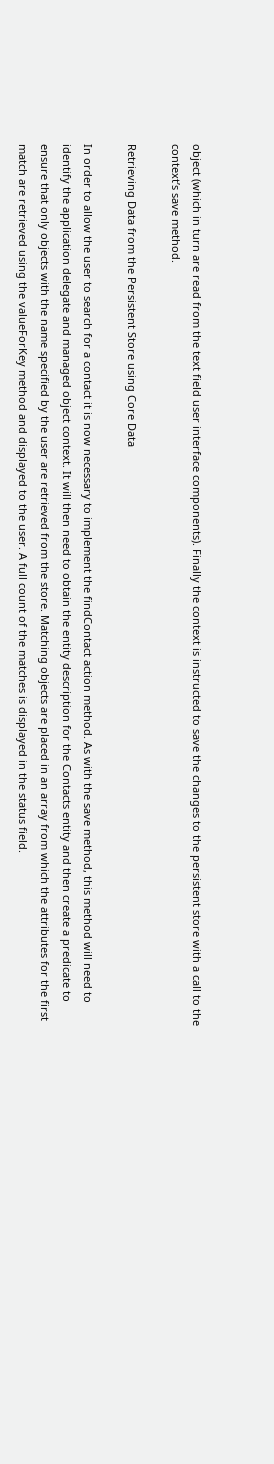object (which in turn are read from the text field user interface components). Finally the context is instructed to save the changes to the persistent store with a call to the context’s save method.

Retrieving Data from the Persistent Store using Core Data

In order to allow the user to search for a contact it is now necessary to implement the findContact action method. As with the save method, this method will need to identify the application delegate and managed object context. It will then need to obtain the entity description for the Contacts entity and then create a predicate to ensure that only objects with the name specified by the user are retrieved from the store. Matching objects are placed in an array from which the attributes for the first match are retrieved using the valueForKey method and displayed to the user. A full count of the matches is displayed in the status field.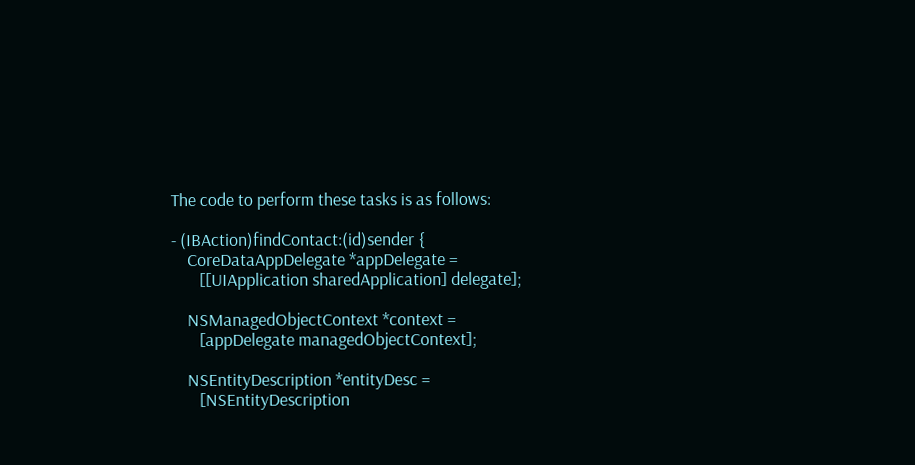The code to perform these tasks is as follows:

- (IBAction)findContact:(id)sender {
    CoreDataAppDelegate *appDelegate =
       [[UIApplication sharedApplication] delegate];

    NSManagedObjectContext *context =
       [appDelegate managedObjectContext];

    NSEntityDescription *entityDesc =
       [NSEntityDescription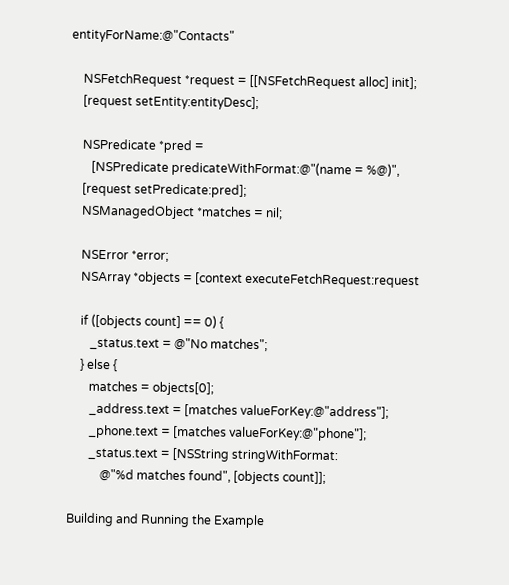entityForName:@"Contacts"

    NSFetchRequest *request = [[NSFetchRequest alloc] init];
    [request setEntity:entityDesc];

    NSPredicate *pred =
       [NSPredicate predicateWithFormat:@"(name = %@)",
    [request setPredicate:pred];
    NSManagedObject *matches = nil;

    NSError *error;
    NSArray *objects = [context executeFetchRequest:request

    if ([objects count] == 0) {
       _status.text = @"No matches";
    } else {
       matches = objects[0];
       _address.text = [matches valueForKey:@"address"];
       _phone.text = [matches valueForKey:@"phone"];
       _status.text = [NSString stringWithFormat:
           @"%d matches found", [objects count]];

Building and Running the Example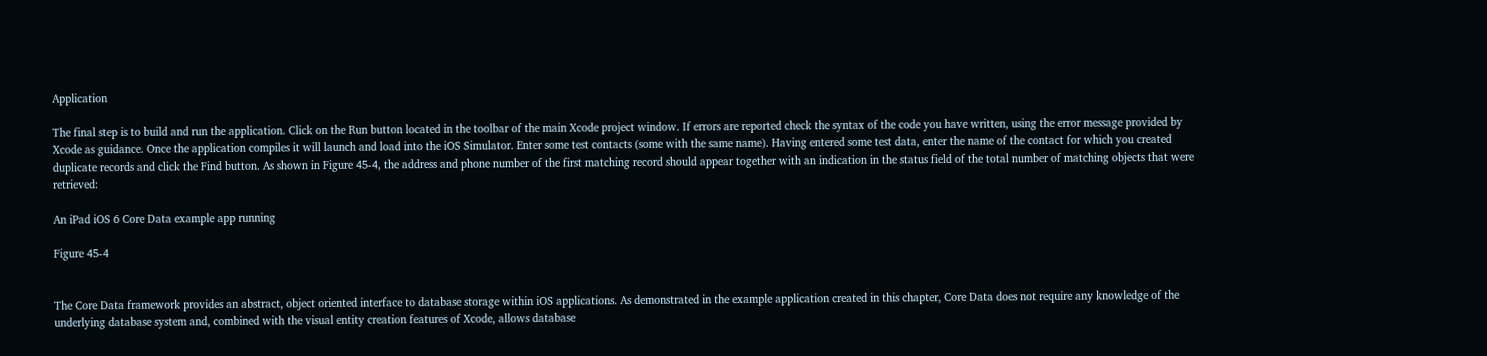Application

The final step is to build and run the application. Click on the Run button located in the toolbar of the main Xcode project window. If errors are reported check the syntax of the code you have written, using the error message provided by Xcode as guidance. Once the application compiles it will launch and load into the iOS Simulator. Enter some test contacts (some with the same name). Having entered some test data, enter the name of the contact for which you created duplicate records and click the Find button. As shown in Figure 45-4, the address and phone number of the first matching record should appear together with an indication in the status field of the total number of matching objects that were retrieved:

An iPad iOS 6 Core Data example app running

Figure 45-4


The Core Data framework provides an abstract, object oriented interface to database storage within iOS applications. As demonstrated in the example application created in this chapter, Core Data does not require any knowledge of the underlying database system and, combined with the visual entity creation features of Xcode, allows database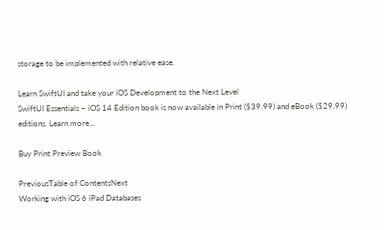storage to be implemented with relative ease.

Learn SwiftUI and take your iOS Development to the Next Level
SwiftUI Essentials – iOS 14 Edition book is now available in Print ($39.99) and eBook ($29.99) editions. Learn more...

Buy Print Preview Book

PreviousTable of ContentsNext
Working with iOS 6 iPad Databases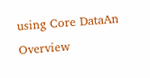using Core DataAn Overview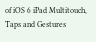of iOS 6 iPad Multitouch, Taps and Gestures